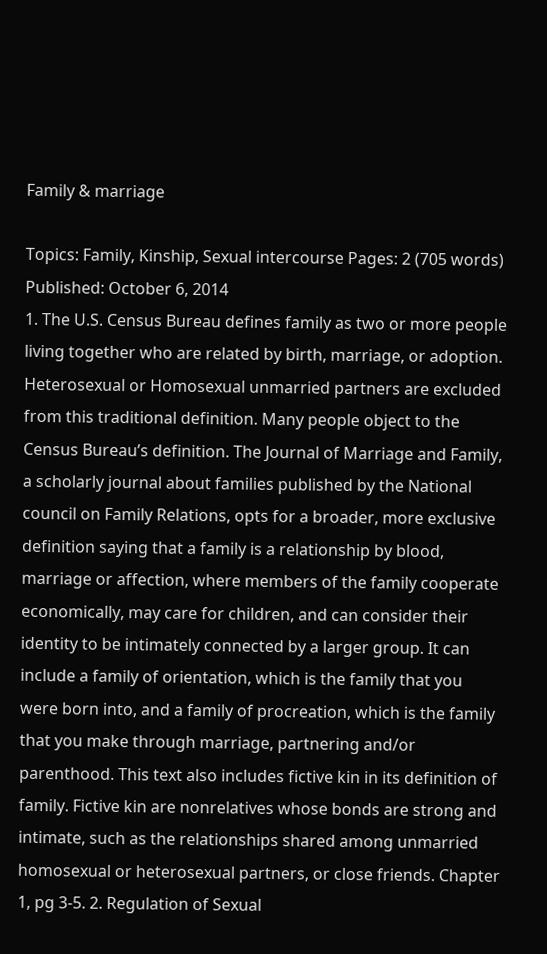Family & marriage

Topics: Family, Kinship, Sexual intercourse Pages: 2 (705 words) Published: October 6, 2014
1. The U.S. Census Bureau defines family as two or more people living together who are related by birth, marriage, or adoption. Heterosexual or Homosexual unmarried partners are excluded from this traditional definition. Many people object to the Census Bureau’s definition. The Journal of Marriage and Family, a scholarly journal about families published by the National council on Family Relations, opts for a broader, more exclusive definition saying that a family is a relationship by blood, marriage or affection, where members of the family cooperate economically, may care for children, and can consider their identity to be intimately connected by a larger group. It can include a family of orientation, which is the family that you were born into, and a family of procreation, which is the family that you make through marriage, partnering and/or parenthood. This text also includes fictive kin in its definition of family. Fictive kin are nonrelatives whose bonds are strong and intimate, such as the relationships shared among unmarried homosexual or heterosexual partners, or close friends. Chapter 1, pg 3-5. 2. Regulation of Sexual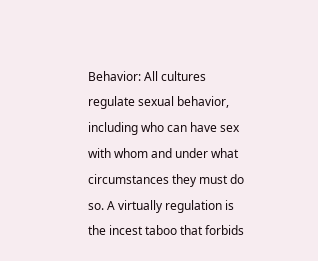Behavior: All cultures regulate sexual behavior, including who can have sex with whom and under what circumstances they must do so. A virtually regulation is the incest taboo that forbids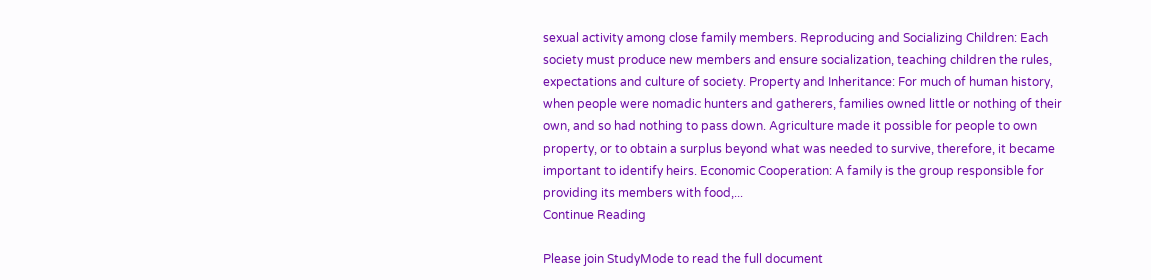sexual activity among close family members. Reproducing and Socializing Children: Each society must produce new members and ensure socialization, teaching children the rules, expectations and culture of society. Property and Inheritance: For much of human history, when people were nomadic hunters and gatherers, families owned little or nothing of their own, and so had nothing to pass down. Agriculture made it possible for people to own property, or to obtain a surplus beyond what was needed to survive, therefore, it became important to identify heirs. Economic Cooperation: A family is the group responsible for providing its members with food,...
Continue Reading

Please join StudyMode to read the full document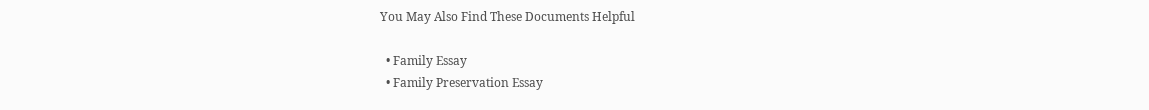You May Also Find These Documents Helpful

  • Family Essay
  • Family Preservation Essay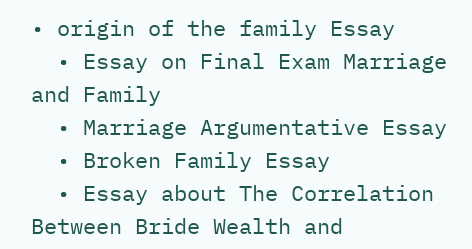• origin of the family Essay
  • Essay on Final Exam Marriage and Family
  • Marriage Argumentative Essay
  • Broken Family Essay
  • Essay about The Correlation Between Bride Wealth and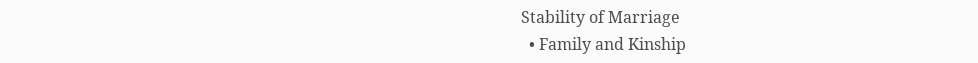Stability of Marriage
  • Family and Kinship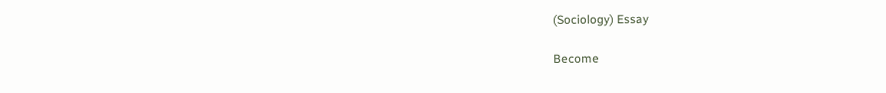(Sociology) Essay

Become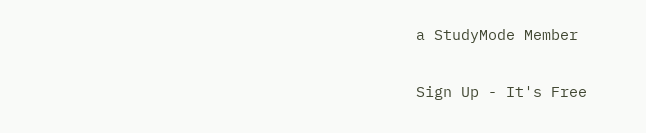a StudyMode Member

Sign Up - It's Free